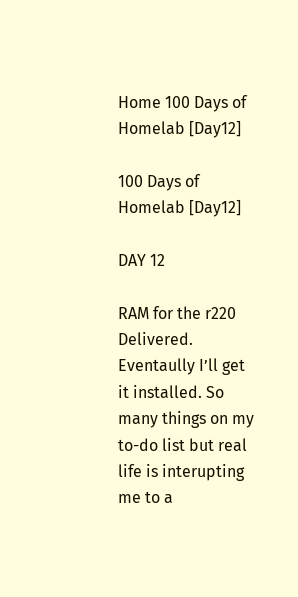Home 100 Days of Homelab [Day12]

100 Days of Homelab [Day12]

DAY 12

RAM for the r220 Delivered. Eventaully I’ll get it installed. So many things on my to-do list but real life is interupting me to a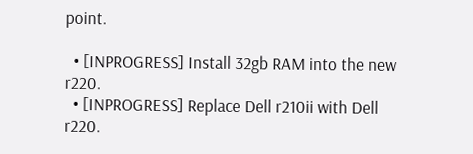point.

  • [INPROGRESS] Install 32gb RAM into the new r220.
  • [INPROGRESS] Replace Dell r210ii with Dell r220.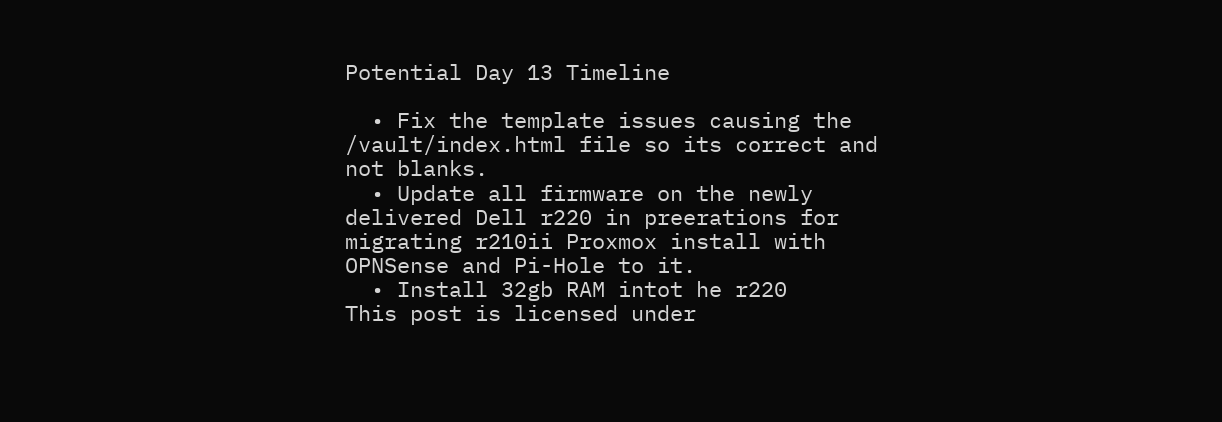Potential Day 13 Timeline

  • Fix the template issues causing the /vault/index.html file so its correct and not blanks.
  • Update all firmware on the newly delivered Dell r220 in preerations for migrating r210ii Proxmox install with OPNSense and Pi-Hole to it.
  • Install 32gb RAM intot he r220
This post is licensed under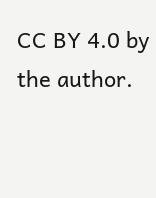CC BY 4.0 by the author.